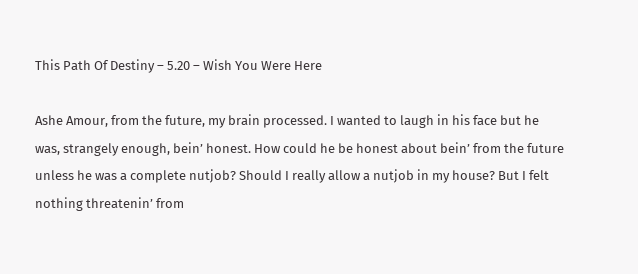This Path Of Destiny – 5.20 – Wish You Were Here

Ashe Amour, from the future, my brain processed. I wanted to laugh in his face but he was, strangely enough, bein’ honest. How could he be honest about bein’ from the future unless he was a complete nutjob? Should I really allow a nutjob in my house? But I felt nothing threatenin’ from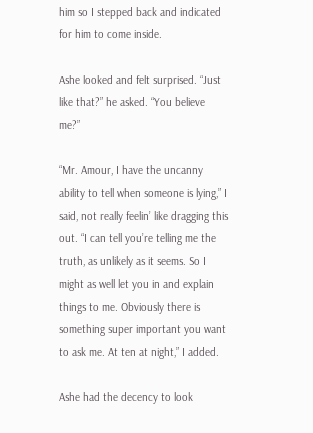him so I stepped back and indicated for him to come inside.

Ashe looked and felt surprised. “Just like that?” he asked. “You believe me?”

“Mr. Amour, I have the uncanny ability to tell when someone is lying,” I said, not really feelin’ like dragging this out. “I can tell you’re telling me the truth, as unlikely as it seems. So I might as well let you in and explain things to me. Obviously there is something super important you want to ask me. At ten at night,” I added.

Ashe had the decency to look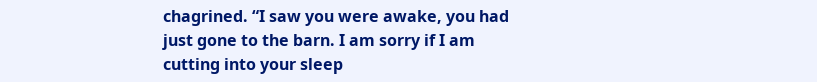chagrined. “I saw you were awake, you had just gone to the barn. I am sorry if I am cutting into your sleep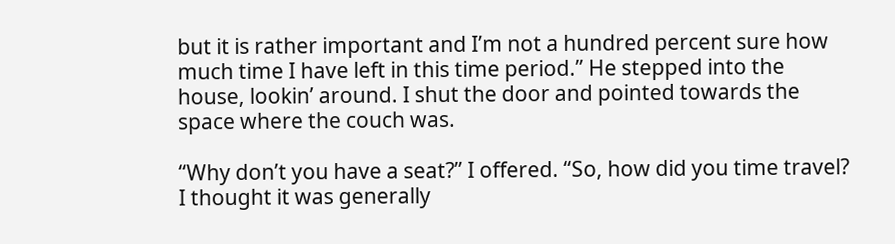but it is rather important and I’m not a hundred percent sure how much time I have left in this time period.” He stepped into the house, lookin’ around. I shut the door and pointed towards the space where the couch was.

“Why don’t you have a seat?” I offered. “So, how did you time travel? I thought it was generally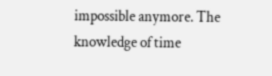impossible anymore. The knowledge of time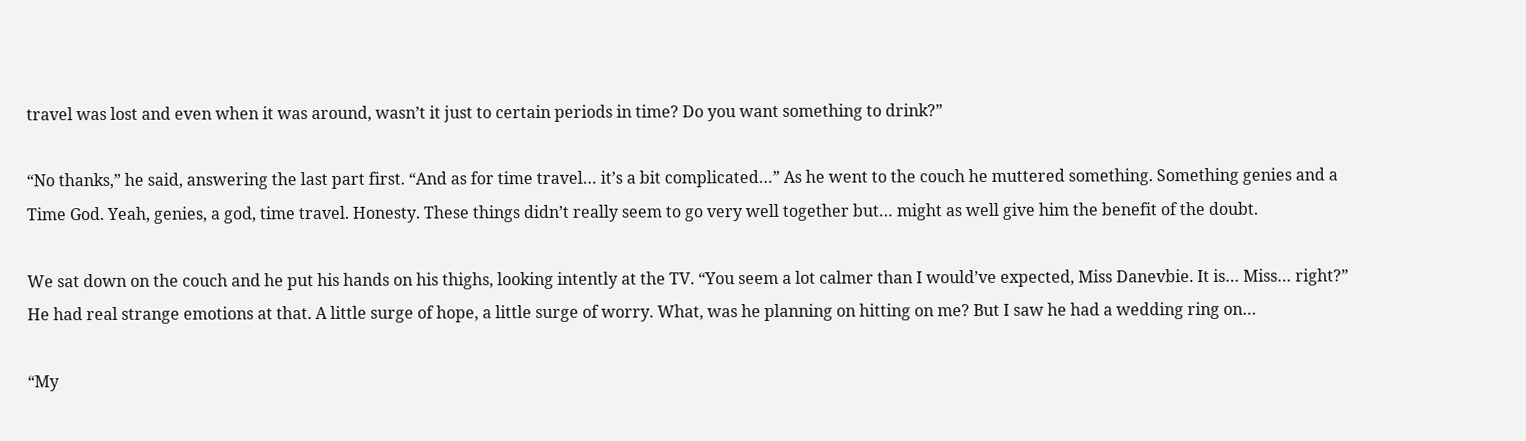travel was lost and even when it was around, wasn’t it just to certain periods in time? Do you want something to drink?”

“No thanks,” he said, answering the last part first. “And as for time travel… it’s a bit complicated…” As he went to the couch he muttered something. Something genies and a Time God. Yeah, genies, a god, time travel. Honesty. These things didn’t really seem to go very well together but… might as well give him the benefit of the doubt.

We sat down on the couch and he put his hands on his thighs, looking intently at the TV. “You seem a lot calmer than I would’ve expected, Miss Danevbie. It is… Miss… right?” He had real strange emotions at that. A little surge of hope, a little surge of worry. What, was he planning on hitting on me? But I saw he had a wedding ring on…

“My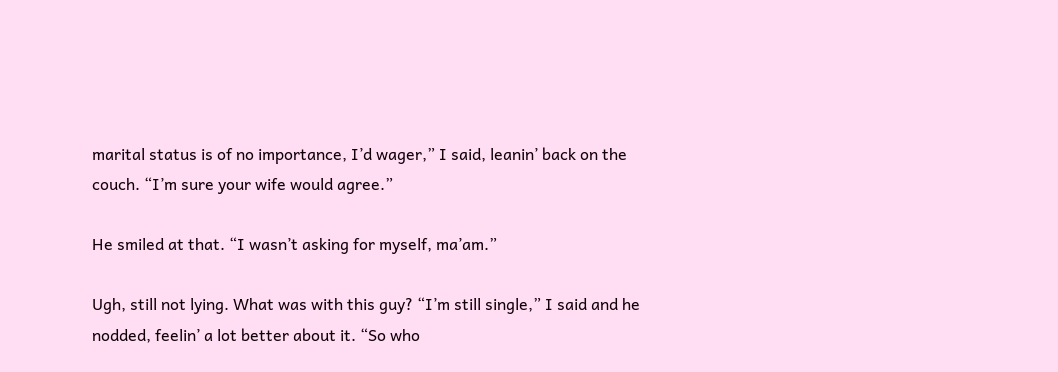marital status is of no importance, I’d wager,” I said, leanin’ back on the couch. “I’m sure your wife would agree.”

He smiled at that. “I wasn’t asking for myself, ma’am.”

Ugh, still not lying. What was with this guy? “I’m still single,” I said and he nodded, feelin’ a lot better about it. “So who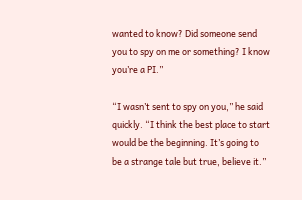wanted to know? Did someone send you to spy on me or something? I know you’re a PI.”

“I wasn’t sent to spy on you,” he said quickly. “I think the best place to start would be the beginning. It’s going to be a strange tale but true, believe it.”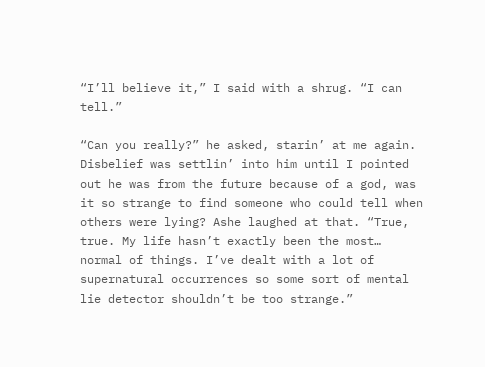“I’ll believe it,” I said with a shrug. “I can tell.”

“Can you really?” he asked, starin’ at me again. Disbelief was settlin’ into him until I pointed out he was from the future because of a god, was it so strange to find someone who could tell when others were lying? Ashe laughed at that. “True, true. My life hasn’t exactly been the most… normal of things. I’ve dealt with a lot of supernatural occurrences so some sort of mental lie detector shouldn’t be too strange.”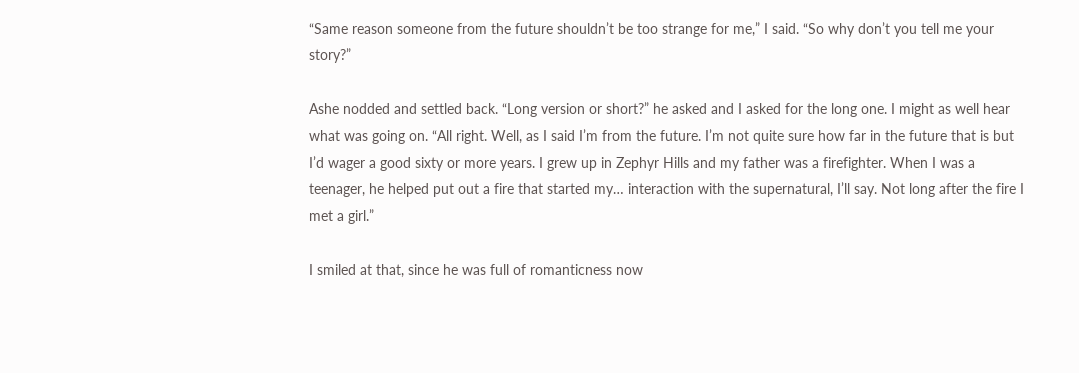“Same reason someone from the future shouldn’t be too strange for me,” I said. “So why don’t you tell me your story?”

Ashe nodded and settled back. “Long version or short?” he asked and I asked for the long one. I might as well hear what was going on. “All right. Well, as I said I’m from the future. I’m not quite sure how far in the future that is but I’d wager a good sixty or more years. I grew up in Zephyr Hills and my father was a firefighter. When I was a teenager, he helped put out a fire that started my… interaction with the supernatural, I’ll say. Not long after the fire I met a girl.”

I smiled at that, since he was full of romanticness now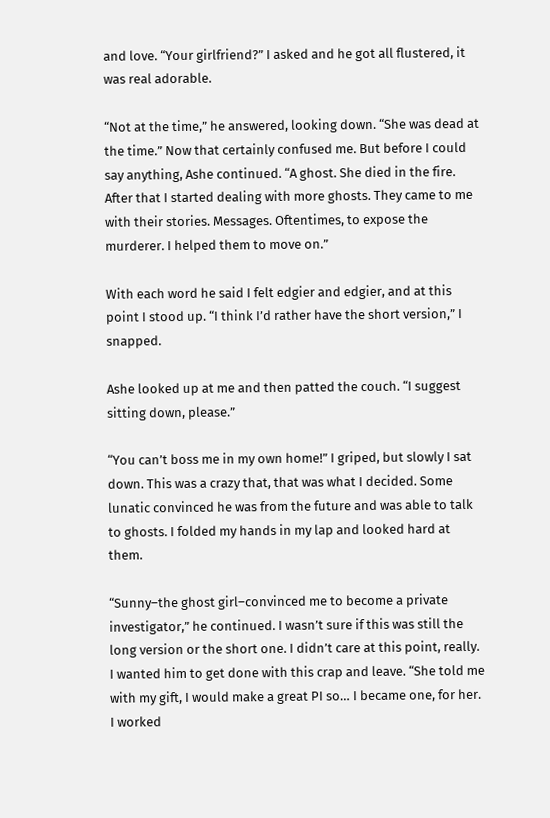and love. “Your girlfriend?” I asked and he got all flustered, it was real adorable.

“Not at the time,” he answered, looking down. “She was dead at the time.” Now that certainly confused me. But before I could say anything, Ashe continued. “A ghost. She died in the fire. After that I started dealing with more ghosts. They came to me with their stories. Messages. Oftentimes, to expose the murderer. I helped them to move on.”

With each word he said I felt edgier and edgier, and at this point I stood up. “I think I’d rather have the short version,” I snapped.

Ashe looked up at me and then patted the couch. “I suggest sitting down, please.”

“You can’t boss me in my own home!” I griped, but slowly I sat down. This was a crazy that, that was what I decided. Some lunatic convinced he was from the future and was able to talk to ghosts. I folded my hands in my lap and looked hard at them.

“Sunny–the ghost girl–convinced me to become a private investigator,” he continued. I wasn’t sure if this was still the long version or the short one. I didn’t care at this point, really. I wanted him to get done with this crap and leave. “She told me with my gift, I would make a great PI so… I became one, for her. I worked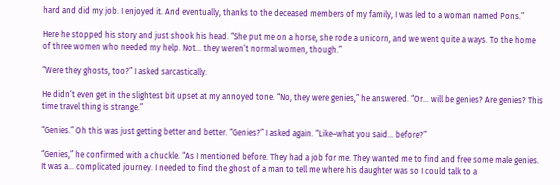hard and did my job. I enjoyed it. And eventually, thanks to the deceased members of my family, I was led to a woman named Pons.”

Here he stopped his story and just shook his head. “She put me on a horse, she rode a unicorn, and we went quite a ways. To the home of three women who needed my help. Not… they weren’t normal women, though.”

“Were they ghosts, too?” I asked sarcastically.

He didn’t even get in the slightest bit upset at my annoyed tone. “No, they were genies,” he answered. “Or… will be genies? Are genies? This time travel thing is strange.”

“Genies.” Oh this was just getting better and better. “Genies?” I asked again. “Like–what you said… before?”

“Genies,” he confirmed with a chuckle. “As I mentioned before. They had a job for me. They wanted me to find and free some male genies. It was a… complicated journey. I needed to find the ghost of a man to tell me where his daughter was so I could talk to a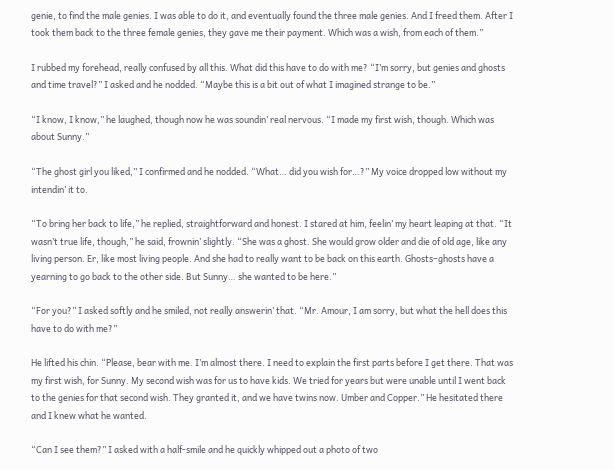genie, to find the male genies. I was able to do it, and eventually found the three male genies. And I freed them. After I took them back to the three female genies, they gave me their payment. Which was a wish, from each of them.”

I rubbed my forehead, really confused by all this. What did this have to do with me? “I’m sorry, but genies and ghosts and time travel?” I asked and he nodded. “Maybe this is a bit out of what I imagined strange to be.”

“I know, I know,” he laughed, though now he was soundin’ real nervous. “I made my first wish, though. Which was about Sunny.”

“The ghost girl you liked,” I confirmed and he nodded. “What… did you wish for…?” My voice dropped low without my intendin’ it to.

“To bring her back to life,” he replied, straightforward and honest. I stared at him, feelin’ my heart leaping at that. “It wasn’t true life, though,” he said, frownin’ slightly. “She was a ghost. She would grow older and die of old age, like any living person. Er, like most living people. And she had to really want to be back on this earth. Ghosts–ghosts have a yearning to go back to the other side. But Sunny… she wanted to be here.”

“For you?” I asked softly and he smiled, not really answerin’ that. “Mr. Amour, I am sorry, but what the hell does this have to do with me?”

He lifted his chin. “Please, bear with me. I’m almost there. I need to explain the first parts before I get there. That was my first wish, for Sunny. My second wish was for us to have kids. We tried for years but were unable until I went back to the genies for that second wish. They granted it, and we have twins now. Umber and Copper.” He hesitated there and I knew what he wanted.

“Can I see them?” I asked with a half-smile and he quickly whipped out a photo of two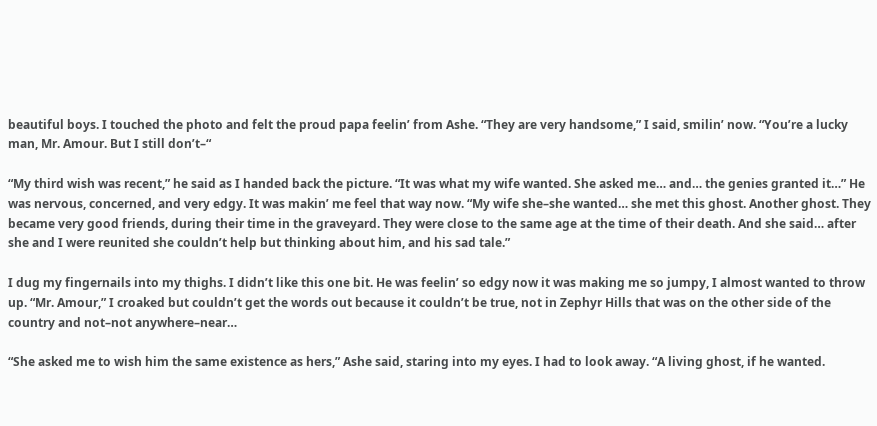beautiful boys. I touched the photo and felt the proud papa feelin’ from Ashe. “They are very handsome,” I said, smilin’ now. “You’re a lucky man, Mr. Amour. But I still don’t–“

“My third wish was recent,” he said as I handed back the picture. “It was what my wife wanted. She asked me… and… the genies granted it…” He was nervous, concerned, and very edgy. It was makin’ me feel that way now. “My wife she–she wanted… she met this ghost. Another ghost. They became very good friends, during their time in the graveyard. They were close to the same age at the time of their death. And she said… after she and I were reunited she couldn’t help but thinking about him, and his sad tale.”

I dug my fingernails into my thighs. I didn’t like this one bit. He was feelin’ so edgy now it was making me so jumpy, I almost wanted to throw up. “Mr. Amour,” I croaked but couldn’t get the words out because it couldn’t be true, not in Zephyr Hills that was on the other side of the country and not–not anywhere–near…

“She asked me to wish him the same existence as hers,” Ashe said, staring into my eyes. I had to look away. “A living ghost, if he wanted.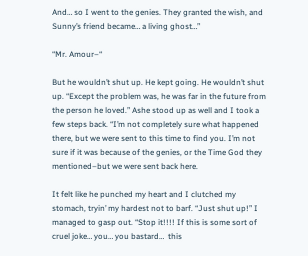And… so I went to the genies. They granted the wish, and Sunny’s friend became… a living ghost…”

“Mr. Amour–“

But he wouldn’t shut up. He kept going. He wouldn’t shut up. “Except the problem was, he was far in the future from the person he loved.” Ashe stood up as well and I took a few steps back. “I’m not completely sure what happened there, but we were sent to this time to find you. I’m not sure if it was because of the genies, or the Time God they mentioned–but we were sent back here.

It felt like he punched my heart and I clutched my stomach, tryin’ my hardest not to barf. “Just shut up!” I managed to gasp out. “Stop it!!!! If this is some sort of cruel joke… you… you bastard…  this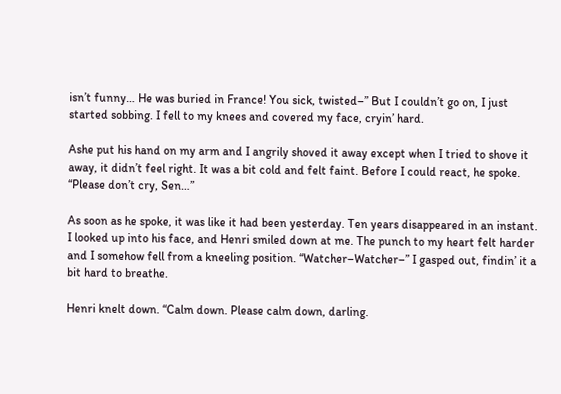isn’t funny… He was buried in France! You sick, twisted–” But I couldn’t go on, I just started sobbing. I fell to my knees and covered my face, cryin’ hard.

Ashe put his hand on my arm and I angrily shoved it away except when I tried to shove it away, it didn’t feel right. It was a bit cold and felt faint. Before I could react, he spoke. “Please don’t cry, Sen…”

As soon as he spoke, it was like it had been yesterday. Ten years disappeared in an instant. I looked up into his face, and Henri smiled down at me. The punch to my heart felt harder and I somehow fell from a kneeling position. “Watcher–Watcher–” I gasped out, findin’ it a bit hard to breathe.

Henri knelt down. “Calm down. Please calm down, darling.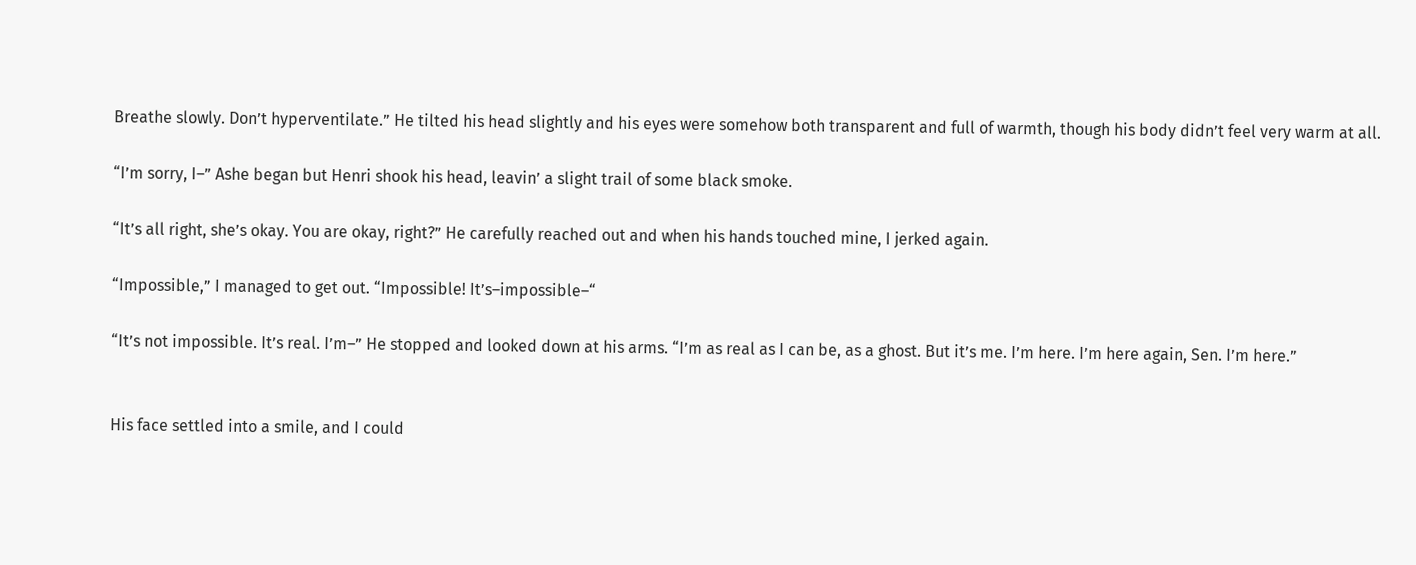Breathe slowly. Don’t hyperventilate.” He tilted his head slightly and his eyes were somehow both transparent and full of warmth, though his body didn’t feel very warm at all.

“I’m sorry, I–” Ashe began but Henri shook his head, leavin’ a slight trail of some black smoke.

“It’s all right, she’s okay. You are okay, right?” He carefully reached out and when his hands touched mine, I jerked again.

“Impossible,” I managed to get out. “Impossible! It’s–impossible–“

“It’s not impossible. It’s real. I’m–” He stopped and looked down at his arms. “I’m as real as I can be, as a ghost. But it’s me. I’m here. I’m here again, Sen. I’m here.”


His face settled into a smile, and I could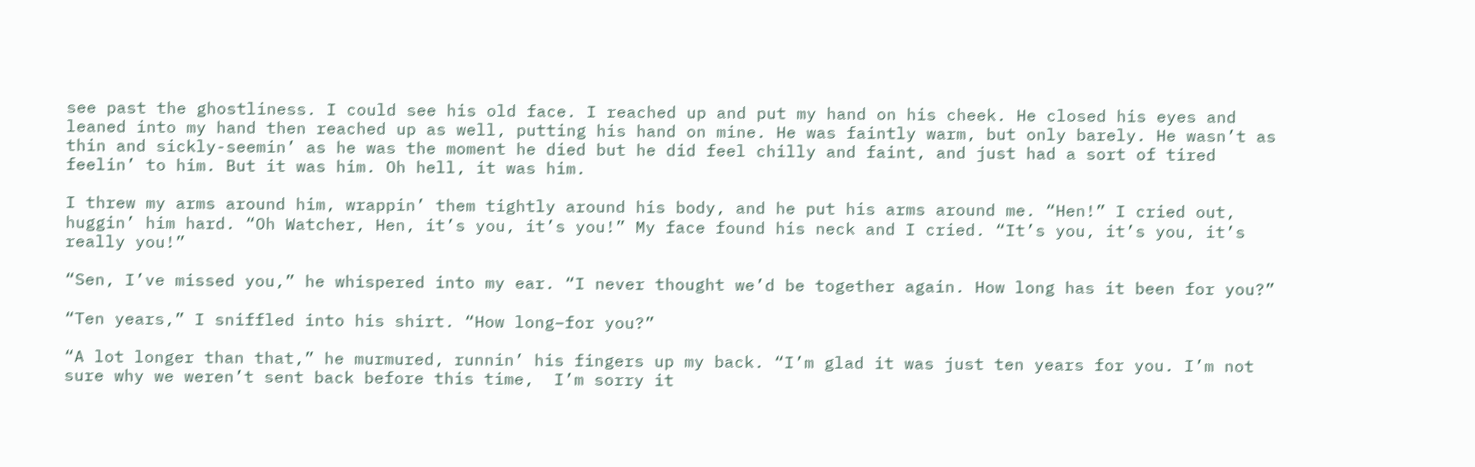see past the ghostliness. I could see his old face. I reached up and put my hand on his cheek. He closed his eyes and leaned into my hand then reached up as well, putting his hand on mine. He was faintly warm, but only barely. He wasn’t as thin and sickly-seemin’ as he was the moment he died but he did feel chilly and faint, and just had a sort of tired feelin’ to him. But it was him. Oh hell, it was him.

I threw my arms around him, wrappin’ them tightly around his body, and he put his arms around me. “Hen!” I cried out, huggin’ him hard. “Oh Watcher, Hen, it’s you, it’s you!” My face found his neck and I cried. “It’s you, it’s you, it’s really you!”

“Sen, I’ve missed you,” he whispered into my ear. “I never thought we’d be together again. How long has it been for you?”

“Ten years,” I sniffled into his shirt. “How long–for you?”

“A lot longer than that,” he murmured, runnin’ his fingers up my back. “I’m glad it was just ten years for you. I’m not sure why we weren’t sent back before this time,  I’m sorry it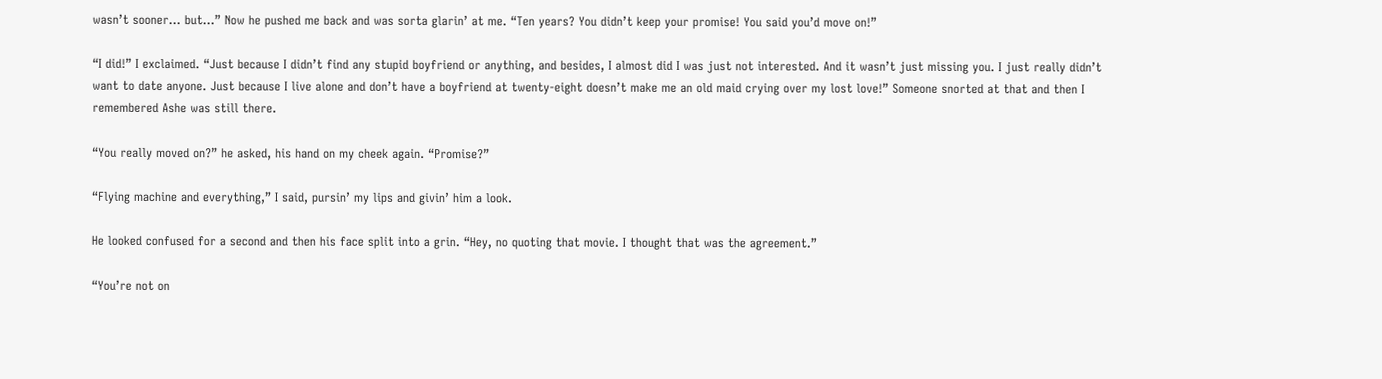wasn’t sooner… but…” Now he pushed me back and was sorta glarin’ at me. “Ten years? You didn’t keep your promise! You said you’d move on!”

“I did!” I exclaimed. “Just because I didn’t find any stupid boyfriend or anything, and besides, I almost did I was just not interested. And it wasn’t just missing you. I just really didn’t want to date anyone. Just because I live alone and don’t have a boyfriend at twenty-eight doesn’t make me an old maid crying over my lost love!” Someone snorted at that and then I remembered Ashe was still there.

“You really moved on?” he asked, his hand on my cheek again. “Promise?”

“Flying machine and everything,” I said, pursin’ my lips and givin’ him a look.

He looked confused for a second and then his face split into a grin. “Hey, no quoting that movie. I thought that was the agreement.”

“You’re not on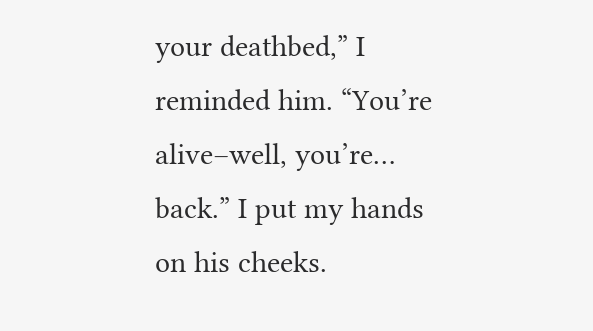your deathbed,” I reminded him. “You’re alive–well, you’re… back.” I put my hands on his cheeks.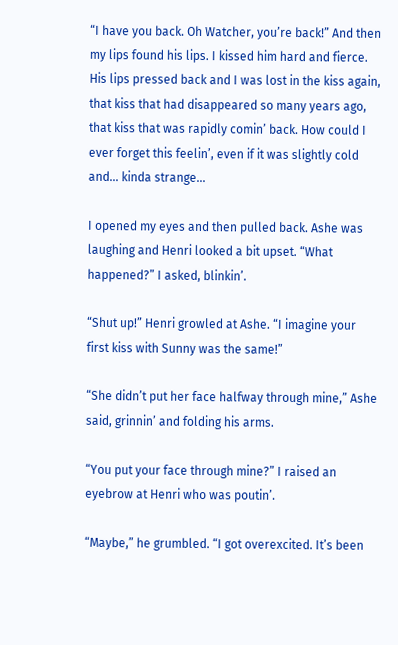“I have you back. Oh Watcher, you’re back!” And then my lips found his lips. I kissed him hard and fierce. His lips pressed back and I was lost in the kiss again, that kiss that had disappeared so many years ago, that kiss that was rapidly comin’ back. How could I ever forget this feelin’, even if it was slightly cold and… kinda strange…

I opened my eyes and then pulled back. Ashe was laughing and Henri looked a bit upset. “What happened?” I asked, blinkin’.

“Shut up!” Henri growled at Ashe. “I imagine your first kiss with Sunny was the same!”

“She didn’t put her face halfway through mine,” Ashe said, grinnin’ and folding his arms.

“You put your face through mine?” I raised an eyebrow at Henri who was poutin’.

“Maybe,” he grumbled. “I got overexcited. It’s been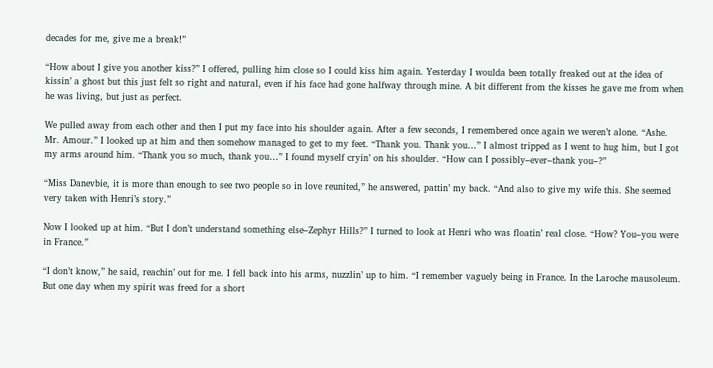decades for me, give me a break!”

“How about I give you another kiss?” I offered, pulling him close so I could kiss him again. Yesterday I woulda been totally freaked out at the idea of kissin’ a ghost but this just felt so right and natural, even if his face had gone halfway through mine. A bit different from the kisses he gave me from when he was living, but just as perfect.

We pulled away from each other and then I put my face into his shoulder again. After a few seconds, I remembered once again we weren’t alone. “Ashe. Mr. Amour.” I looked up at him and then somehow managed to get to my feet. “Thank you. Thank you…” I almost tripped as I went to hug him, but I got my arms around him. “Thank you so much, thank you…” I found myself cryin’ on his shoulder. “How can I possibly–ever–thank you–?”

“Miss Danevbie, it is more than enough to see two people so in love reunited,” he answered, pattin’ my back. “And also to give my wife this. She seemed very taken with Henri’s story.”

Now I looked up at him. “But I don’t understand something else–Zephyr Hills?” I turned to look at Henri who was floatin’ real close. “How? You–you were in France.”

“I don’t know,” he said, reachin’ out for me. I fell back into his arms, nuzzlin’ up to him. “I remember vaguely being in France. In the Laroche mausoleum. But one day when my spirit was freed for a short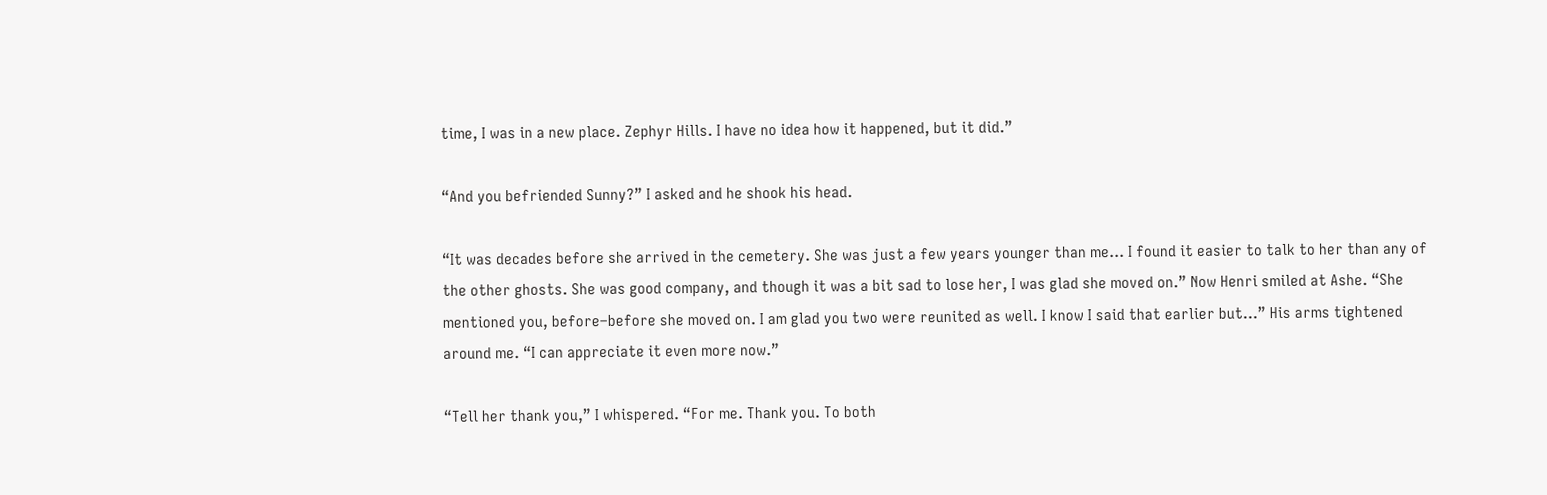time, I was in a new place. Zephyr Hills. I have no idea how it happened, but it did.”

“And you befriended Sunny?” I asked and he shook his head.

“It was decades before she arrived in the cemetery. She was just a few years younger than me… I found it easier to talk to her than any of the other ghosts. She was good company, and though it was a bit sad to lose her, I was glad she moved on.” Now Henri smiled at Ashe. “She mentioned you, before–before she moved on. I am glad you two were reunited as well. I know I said that earlier but…” His arms tightened around me. “I can appreciate it even more now.”

“Tell her thank you,” I whispered. “For me. Thank you. To both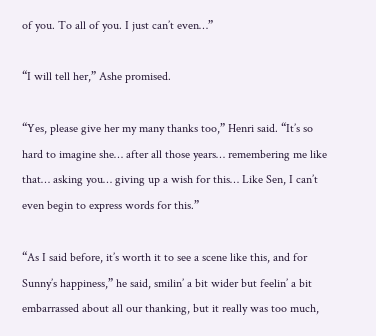of you. To all of you. I just can’t even…”

“I will tell her,” Ashe promised.

“Yes, please give her my many thanks too,” Henri said. “It’s so hard to imagine she… after all those years… remembering me like that… asking you… giving up a wish for this… Like Sen, I can’t even begin to express words for this.”

“As I said before, it’s worth it to see a scene like this, and for Sunny’s happiness,” he said, smilin’ a bit wider but feelin’ a bit embarrassed about all our thanking, but it really was too much,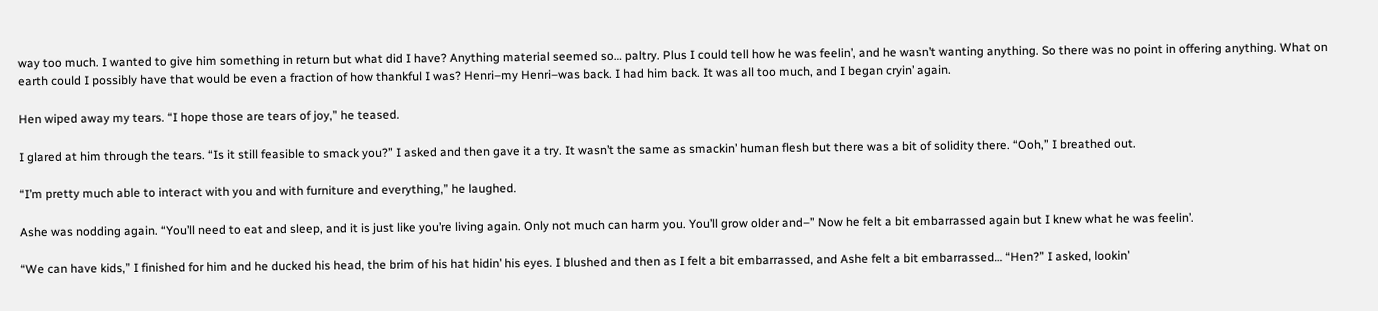way too much. I wanted to give him something in return but what did I have? Anything material seemed so… paltry. Plus I could tell how he was feelin’, and he wasn’t wanting anything. So there was no point in offering anything. What on earth could I possibly have that would be even a fraction of how thankful I was? Henri–my Henri–was back. I had him back. It was all too much, and I began cryin’ again.

Hen wiped away my tears. “I hope those are tears of joy,” he teased.

I glared at him through the tears. “Is it still feasible to smack you?” I asked and then gave it a try. It wasn’t the same as smackin’ human flesh but there was a bit of solidity there. “Ooh,” I breathed out.

“I’m pretty much able to interact with you and with furniture and everything,” he laughed.

Ashe was nodding again. “You’ll need to eat and sleep, and it is just like you’re living again. Only not much can harm you. You’ll grow older and–” Now he felt a bit embarrassed again but I knew what he was feelin’.

“We can have kids,” I finished for him and he ducked his head, the brim of his hat hidin’ his eyes. I blushed and then as I felt a bit embarrassed, and Ashe felt a bit embarrassed… “Hen?” I asked, lookin’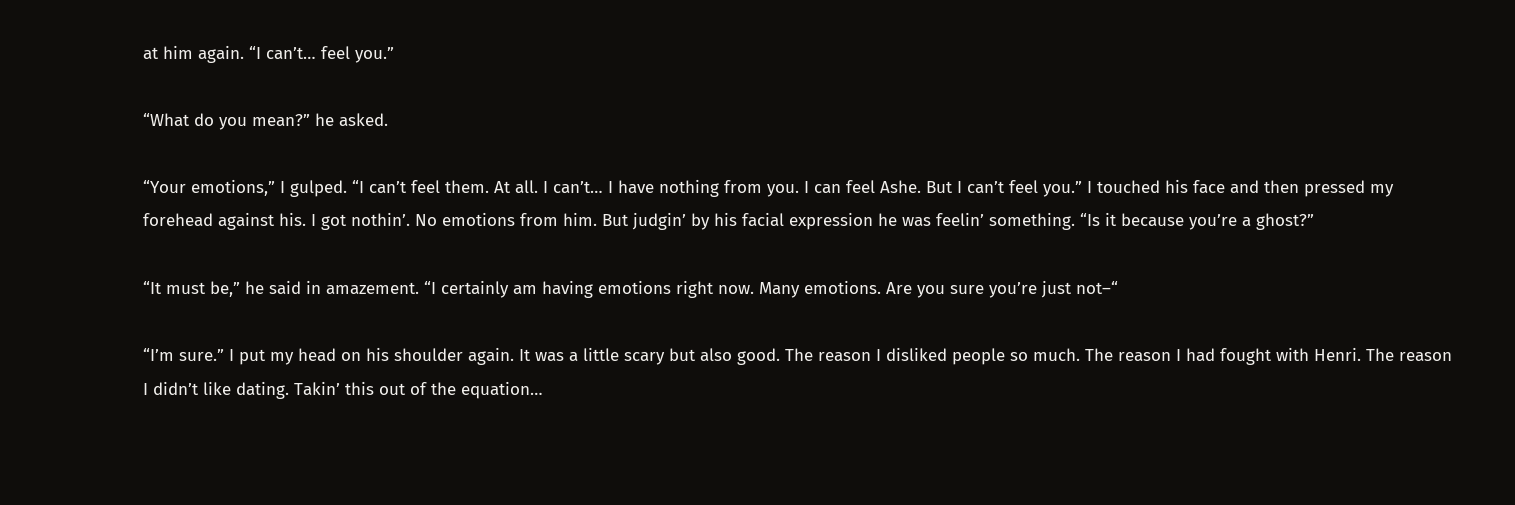at him again. “I can’t… feel you.”

“What do you mean?” he asked.

“Your emotions,” I gulped. “I can’t feel them. At all. I can’t… I have nothing from you. I can feel Ashe. But I can’t feel you.” I touched his face and then pressed my forehead against his. I got nothin’. No emotions from him. But judgin’ by his facial expression he was feelin’ something. “Is it because you’re a ghost?”

“It must be,” he said in amazement. “I certainly am having emotions right now. Many emotions. Are you sure you’re just not–“

“I’m sure.” I put my head on his shoulder again. It was a little scary but also good. The reason I disliked people so much. The reason I had fought with Henri. The reason I didn’t like dating. Takin’ this out of the equation…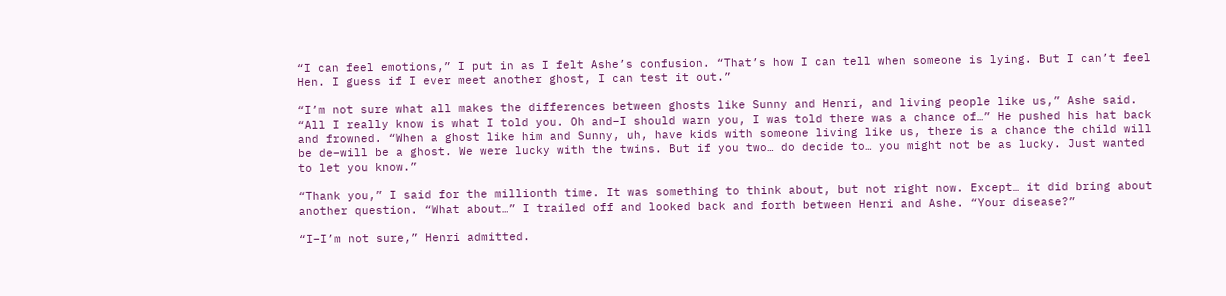“I can feel emotions,” I put in as I felt Ashe’s confusion. “That’s how I can tell when someone is lying. But I can’t feel Hen. I guess if I ever meet another ghost, I can test it out.”

“I’m not sure what all makes the differences between ghosts like Sunny and Henri, and living people like us,” Ashe said. “All I really know is what I told you. Oh and–I should warn you, I was told there was a chance of…” He pushed his hat back and frowned. “When a ghost like him and Sunny, uh, have kids with someone living like us, there is a chance the child will be de–will be a ghost. We were lucky with the twins. But if you two… do decide to… you might not be as lucky. Just wanted to let you know.”

“Thank you,” I said for the millionth time. It was something to think about, but not right now. Except… it did bring about another question. “What about…” I trailed off and looked back and forth between Henri and Ashe. “Your disease?”

“I–I’m not sure,” Henri admitted.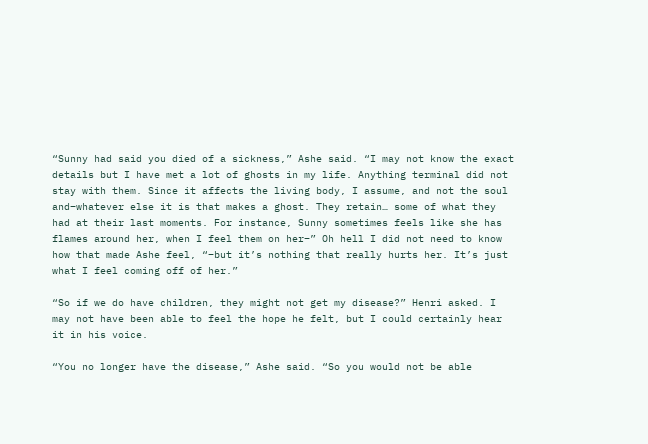“Sunny had said you died of a sickness,” Ashe said. “I may not know the exact details but I have met a lot of ghosts in my life. Anything terminal did not stay with them. Since it affects the living body, I assume, and not the soul and–whatever else it is that makes a ghost. They retain… some of what they had at their last moments. For instance, Sunny sometimes feels like she has flames around her, when I feel them on her–” Oh hell I did not need to know how that made Ashe feel, “–but it’s nothing that really hurts her. It’s just what I feel coming off of her.”

“So if we do have children, they might not get my disease?” Henri asked. I may not have been able to feel the hope he felt, but I could certainly hear it in his voice.

“You no longer have the disease,” Ashe said. “So you would not be able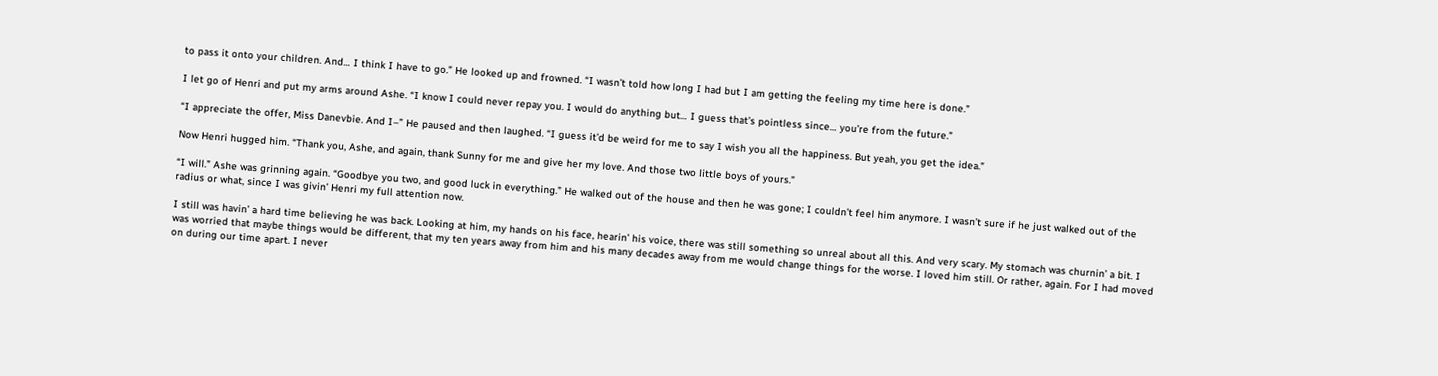to pass it onto your children. And… I think I have to go.” He looked up and frowned. “I wasn’t told how long I had but I am getting the feeling my time here is done.”

I let go of Henri and put my arms around Ashe. “I know I could never repay you. I would do anything but… I guess that’s pointless since… you’re from the future.”

“I appreciate the offer, Miss Danevbie. And I–” He paused and then laughed. “I guess it’d be weird for me to say I wish you all the happiness. But yeah, you get the idea.”

Now Henri hugged him. “Thank you, Ashe, and again, thank Sunny for me and give her my love. And those two little boys of yours.”

“I will.” Ashe was grinning again. “Goodbye you two, and good luck in everything.” He walked out of the house and then he was gone; I couldn’t feel him anymore. I wasn’t sure if he just walked out of the radius or what, since I was givin’ Henri my full attention now.

I still was havin’ a hard time believing he was back. Looking at him, my hands on his face, hearin’ his voice, there was still something so unreal about all this. And very scary. My stomach was churnin’ a bit. I was worried that maybe things would be different, that my ten years away from him and his many decades away from me would change things for the worse. I loved him still. Or rather, again. For I had moved on during our time apart. I never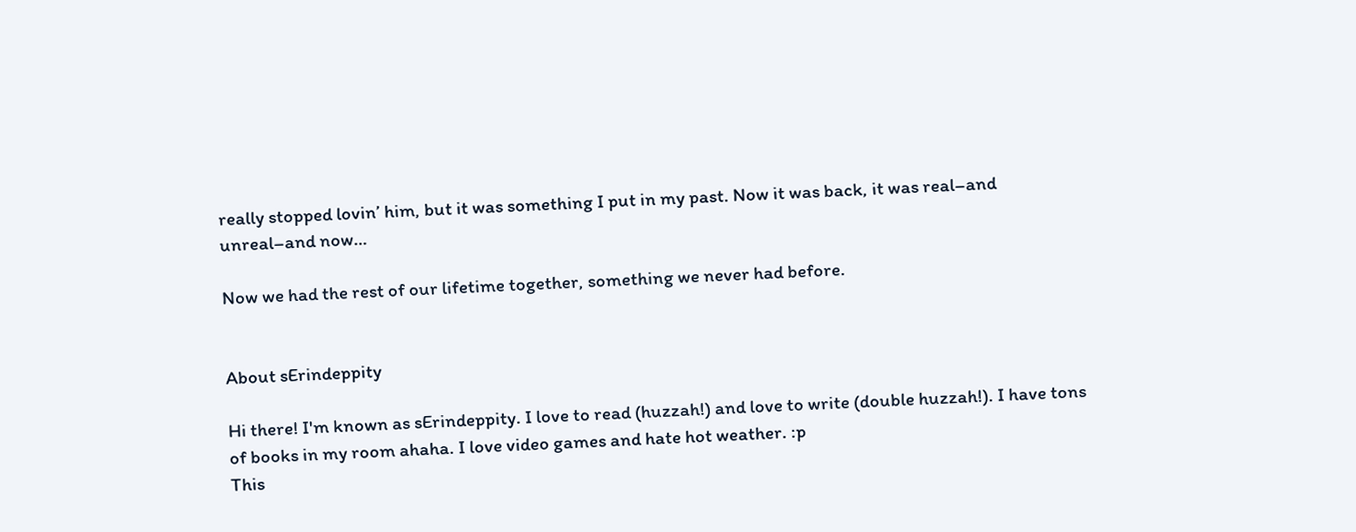really stopped lovin’ him, but it was something I put in my past. Now it was back, it was real–and unreal–and now…

Now we had the rest of our lifetime together, something we never had before.


About sErindeppity

Hi there! I'm known as sErindeppity. I love to read (huzzah!) and love to write (double huzzah!). I have tons of books in my room ahaha. I love video games and hate hot weather. :p
This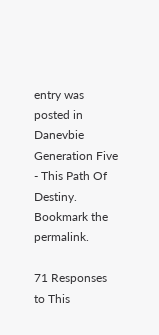entry was posted in Danevbie Generation Five - This Path Of Destiny. Bookmark the permalink.

71 Responses to This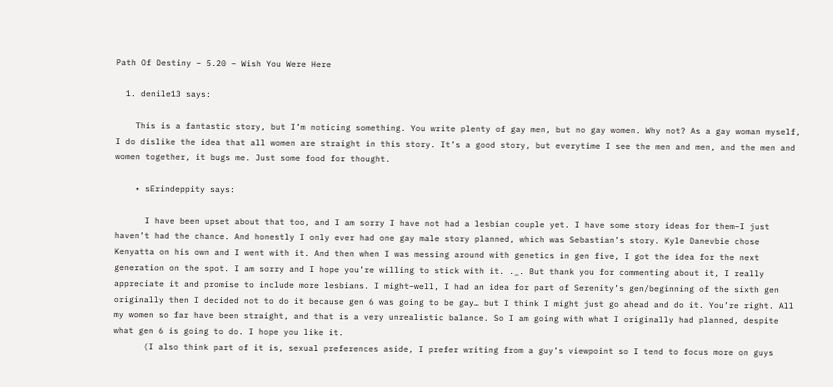Path Of Destiny – 5.20 – Wish You Were Here

  1. denile13 says:

    This is a fantastic story, but I’m noticing something. You write plenty of gay men, but no gay women. Why not? As a gay woman myself, I do dislike the idea that all women are straight in this story. It’s a good story, but everytime I see the men and men, and the men and women together, it bugs me. Just some food for thought.

    • sErindeppity says:

      I have been upset about that too, and I am sorry I have not had a lesbian couple yet. I have some story ideas for them–I just haven’t had the chance. And honestly I only ever had one gay male story planned, which was Sebastian’s story. Kyle Danevbie chose Kenyatta on his own and I went with it. And then when I was messing around with genetics in gen five, I got the idea for the next generation on the spot. I am sorry and I hope you’re willing to stick with it. ._. But thank you for commenting about it, I really appreciate it and promise to include more lesbians. I might–well, I had an idea for part of Serenity’s gen/beginning of the sixth gen originally then I decided not to do it because gen 6 was going to be gay… but I think I might just go ahead and do it. You’re right. All my women so far have been straight, and that is a very unrealistic balance. So I am going with what I originally had planned, despite what gen 6 is going to do. I hope you like it.
      (I also think part of it is, sexual preferences aside, I prefer writing from a guy’s viewpoint so I tend to focus more on guys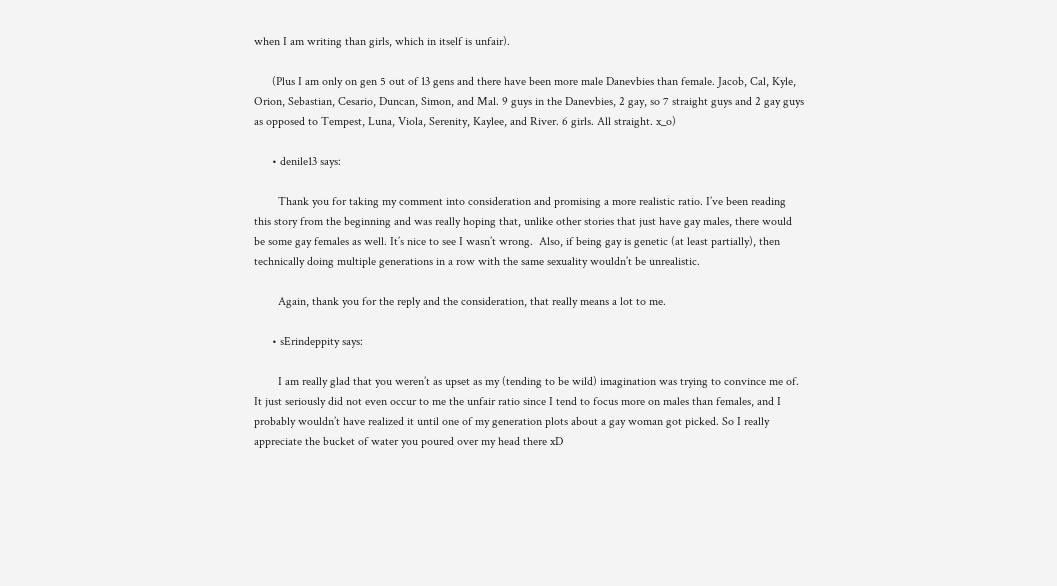when I am writing than girls, which in itself is unfair).

      (Plus I am only on gen 5 out of 13 gens and there have been more male Danevbies than female. Jacob, Cal, Kyle, Orion, Sebastian, Cesario, Duncan, Simon, and Mal. 9 guys in the Danevbies, 2 gay, so 7 straight guys and 2 gay guys as opposed to Tempest, Luna, Viola, Serenity, Kaylee, and River. 6 girls. All straight. x_o)

      • denile13 says:

        Thank you for taking my comment into consideration and promising a more realistic ratio. I’ve been reading this story from the beginning and was really hoping that, unlike other stories that just have gay males, there would be some gay females as well. It’s nice to see I wasn’t wrong.  Also, if being gay is genetic (at least partially), then technically doing multiple generations in a row with the same sexuality wouldn’t be unrealistic.

        Again, thank you for the reply and the consideration, that really means a lot to me.

      • sErindeppity says:

        I am really glad that you weren’t as upset as my (tending to be wild) imagination was trying to convince me of. It just seriously did not even occur to me the unfair ratio since I tend to focus more on males than females, and I probably wouldn’t have realized it until one of my generation plots about a gay woman got picked. So I really appreciate the bucket of water you poured over my head there xD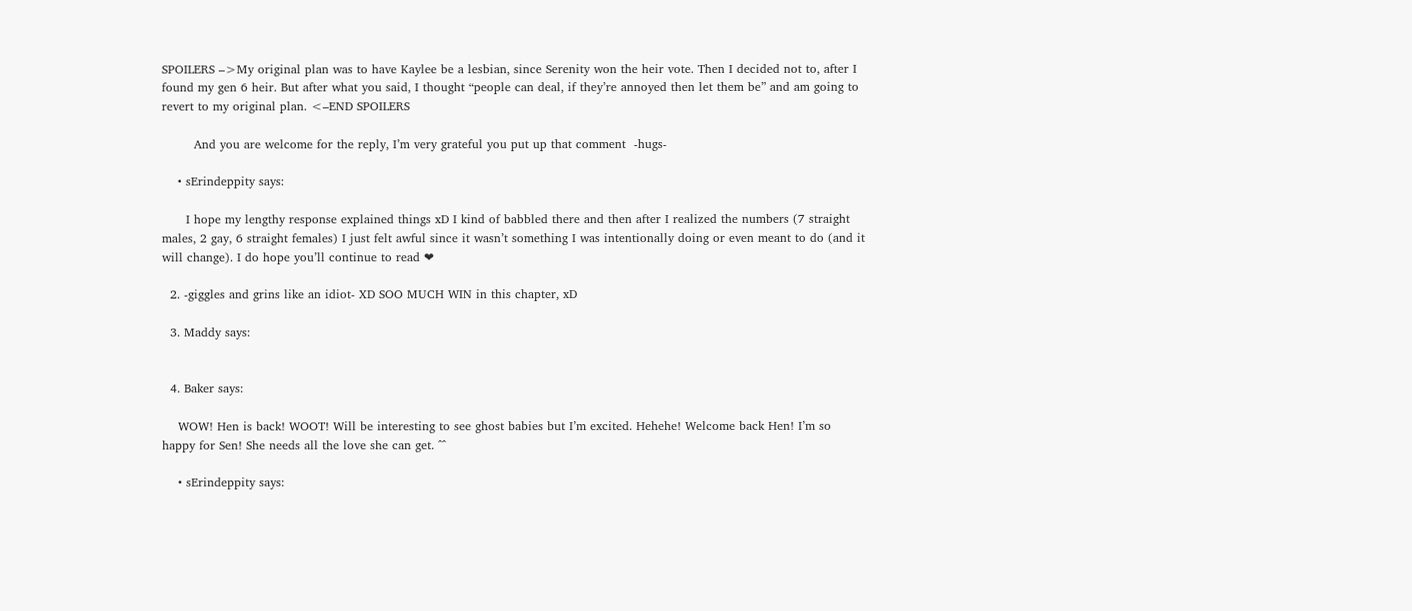SPOILERS –>My original plan was to have Kaylee be a lesbian, since Serenity won the heir vote. Then I decided not to, after I found my gen 6 heir. But after what you said, I thought “people can deal, if they’re annoyed then let them be” and am going to revert to my original plan. <–END SPOILERS

        And you are welcome for the reply, I’m very grateful you put up that comment  -hugs-

    • sErindeppity says:

      I hope my lengthy response explained things xD I kind of babbled there and then after I realized the numbers (7 straight males, 2 gay, 6 straight females) I just felt awful since it wasn’t something I was intentionally doing or even meant to do (and it will change). I do hope you’ll continue to read ❤

  2. -giggles and grins like an idiot- XD SOO MUCH WIN in this chapter, xD

  3. Maddy says:


  4. Baker says:

    WOW! Hen is back! WOOT! Will be interesting to see ghost babies but I’m excited. Hehehe! Welcome back Hen! I’m so happy for Sen! She needs all the love she can get. ^^

    • sErindeppity says: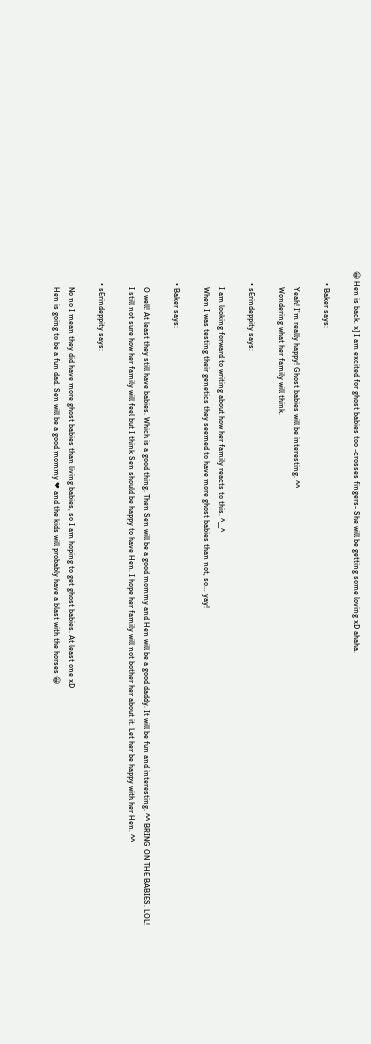😀 Hen is back. x] I am excited for ghost babies too -crosses fingers- She will be getting some loving xD ahaha.

      • Baker says:

        Yeah! I’m really happy! Ghost babies will be interesting. ^^
        Wondering what her family will think.

      • sErindeppity says:

        I am looking forward to writing about how her family reacts to this. ^__^
        When I was testing their genetics they seemed to have more ghost babies than not, so… yay!

      • Baker says:

        O well! At least they still have babies. Which is a good thing. Then Sen will be a good mommy and Hen will be a good daddy. It will be fun and interesting. ^^ BRING ON THE BABIES. LOL!
        I still not sure how her family will feel but I think Sen should be happy to have Hen. I hope her family will not bother her about it. Let her be happy with her Hen. ^^

      • sErindeppity says:

        No no I mean they did have more ghost babies than living babies, so I am hoping to get ghost babies. At least one xD
        Hen is going to be a fun dad. Sen will be a good mommy ❤ and the kids will probably have a blast with the horses 😀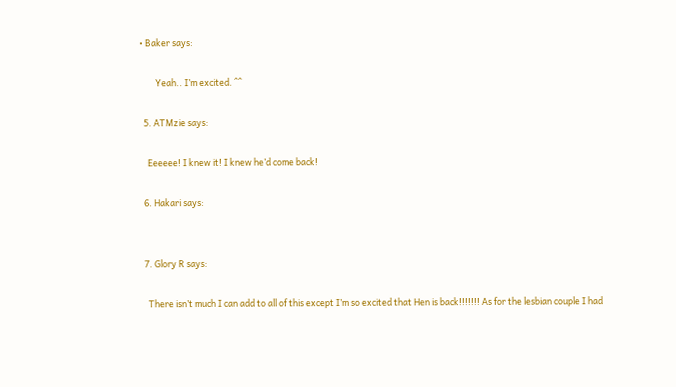• Baker says:

        Yeah.. I’m excited. ^^

  5. ATMzie says:

    Eeeeee! I knew it! I knew he’d come back!

  6. Hakari says:


  7. Glory R says:

    There isn’t much I can add to all of this except I’m so excited that Hen is back!!!!!!! As for the lesbian couple I had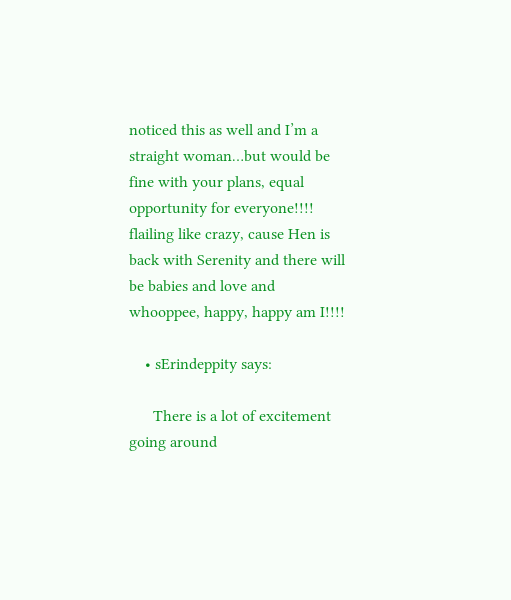noticed this as well and I’m a straight woman…but would be fine with your plans, equal opportunity for everyone!!!! flailing like crazy, cause Hen is back with Serenity and there will be babies and love and whooppee, happy, happy am I!!!!

    • sErindeppity says:

      There is a lot of excitement going around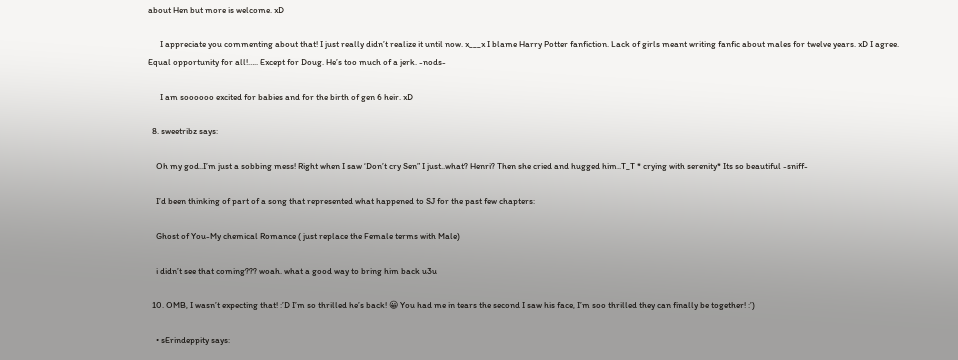about Hen but more is welcome. xD

      I appreciate you commenting about that! I just really didn’t realize it until now. x___x I blame Harry Potter fanfiction. Lack of girls meant writing fanfic about males for twelve years. xD I agree. Equal opportunity for all!….. Except for Doug. He’s too much of a jerk. -nods-

      I am soooooo excited for babies and for the birth of gen 6 heir. xD

  8. sweetribz says:

    Oh my god..I’m just a sobbing mess! Right when I saw ‘Don’t cry Sen” I just..what? Henri? Then she cried and hugged him..T_T * crying with serenity* Its so beautiful -sniff-

    I’d been thinking of part of a song that represented what happened to SJ for the past few chapters:

    Ghost of You-My chemical Romance ( just replace the Female terms with Male)

    i didn’t see that coming??? woah. what a good way to bring him back u3u

  10. OMB, I wasn’t expecting that! :’D I’m so thrilled he’s back! 😀 You had me in tears the second I saw his face, I’m soo thrilled they can finally be together! :’)

    • sErindeppity says: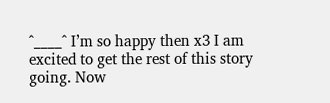^____^ I’m so happy then x3 I am excited to get the rest of this story going. Now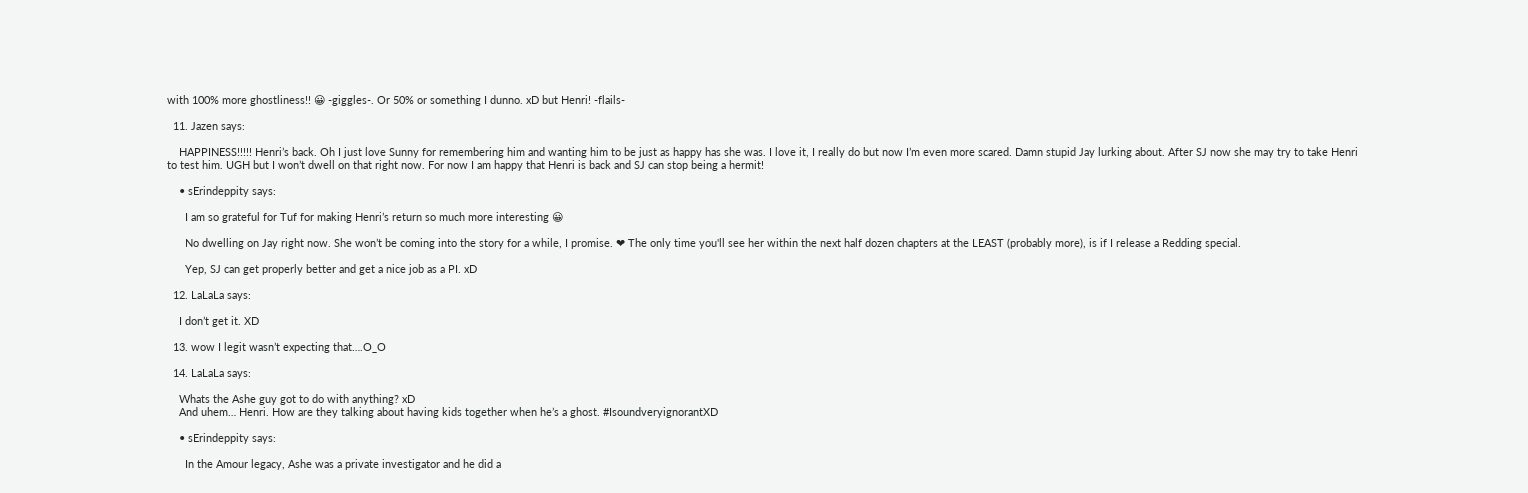with 100% more ghostliness!! 😀 -giggles-. Or 50% or something I dunno. xD but Henri! -flails-

  11. Jazen says:

    HAPPINESS!!!!! Henri’s back. Oh I just love Sunny for remembering him and wanting him to be just as happy has she was. I love it, I really do but now I’m even more scared. Damn stupid Jay lurking about. After SJ now she may try to take Henri to test him. UGH but I won’t dwell on that right now. For now I am happy that Henri is back and SJ can stop being a hermit!

    • sErindeppity says:

      I am so grateful for Tuf for making Henri’s return so much more interesting 😀

      No dwelling on Jay right now. She won’t be coming into the story for a while, I promise. ❤ The only time you'll see her within the next half dozen chapters at the LEAST (probably more), is if I release a Redding special.

      Yep, SJ can get properly better and get a nice job as a PI. xD

  12. LaLaLa says:

    I don’t get it. XD

  13. wow I legit wasn’t expecting that….O_O

  14. LaLaLa says:

    Whats the Ashe guy got to do with anything? xD
    And uhem… Henri. How are they talking about having kids together when he’s a ghost. #IsoundveryignorantXD

    • sErindeppity says:

      In the Amour legacy, Ashe was a private investigator and he did a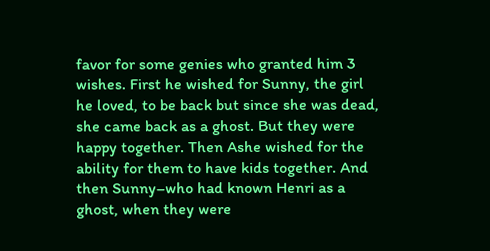favor for some genies who granted him 3 wishes. First he wished for Sunny, the girl he loved, to be back but since she was dead, she came back as a ghost. But they were happy together. Then Ashe wished for the ability for them to have kids together. And then Sunny–who had known Henri as a ghost, when they were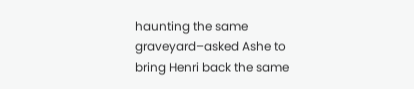haunting the same graveyard–asked Ashe to bring Henri back the same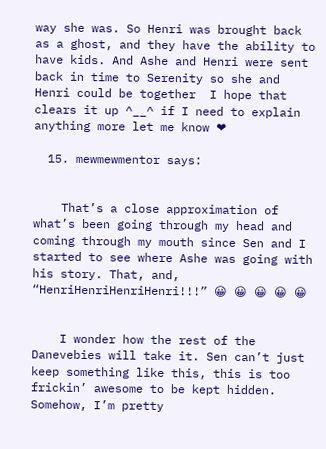way she was. So Henri was brought back as a ghost, and they have the ability to have kids. And Ashe and Henri were sent back in time to Serenity so she and Henri could be together  I hope that clears it up ^__^ if I need to explain anything more let me know ❤

  15. mewmewmentor says:


    That’s a close approximation of what’s been going through my head and coming through my mouth since Sen and I started to see where Ashe was going with his story. That, and, “HenriHenriHenriHenri!!!” 😀 😀 😀 😀 😀


    I wonder how the rest of the Danevebies will take it. Sen can’t just keep something like this, this is too frickin’ awesome to be kept hidden. Somehow, I’m pretty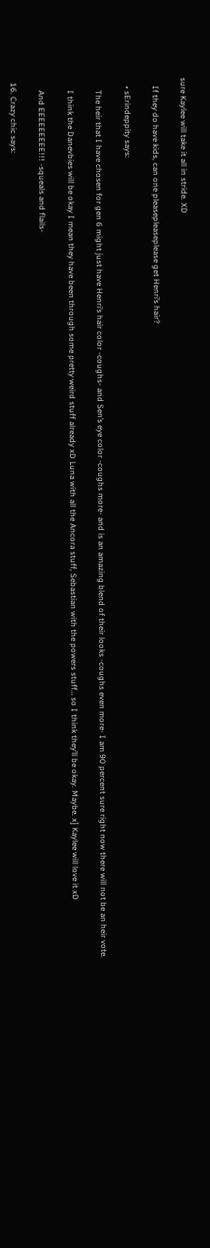sure Kaylee will take it all in stride. XD

    If they do have kids, can one pleasepleaseplease get Henri’s hair?

    • sErindeppity says:

      The heir that I have chosen for gen 6 might just have Henri’s hair color -coughs- and Sen’s eye color -coughs more- and is an amazing blend of their looks -coughs even more- I am 90 percent sure right now there will not be an heir vote.

      I think the Danevbies will be okay I mean they have been through some pretty weird stuff already xD Luna with all the Ancora stuff, Sebastian with the powers stuff… so I think they’ll be okay. Maybe. x] Kaylee will love it xD

      And EEEEEEEEE!!! -squeals and flails-

  16. Crazy chic says: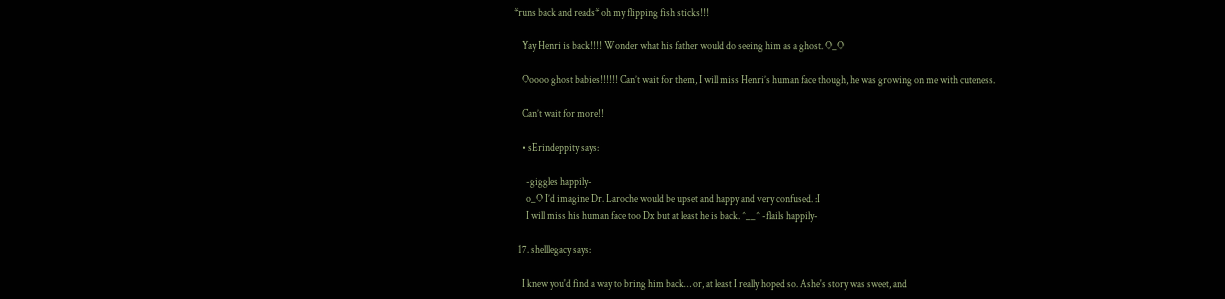*runs back and reads* oh my flipping fish sticks!!!

    Yay Henri is back!!!! Wonder what his father would do seeing him as a ghost. O_O

    Ooooo ghost babies!!!!!! Can’t wait for them, I will miss Henri’s human face though, he was growing on me with cuteness.

    Can’t wait for more!!

    • sErindeppity says:

      -giggles happily-
      o_O I’d imagine Dr. Laroche would be upset and happy and very confused. :I
      I will miss his human face too Dx but at least he is back. ^__^ -flails happily-

  17. shelllegacy says:

    I knew you'd find a way to bring him back… or, at least I really hoped so. Ashe's story was sweet, and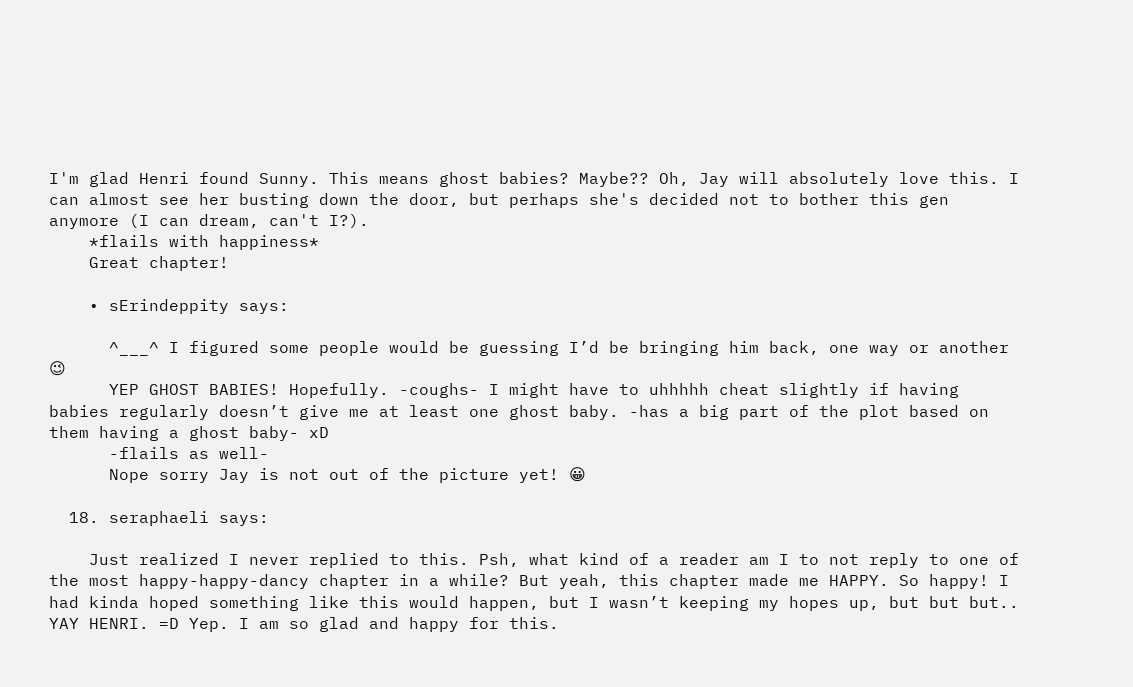I'm glad Henri found Sunny. This means ghost babies? Maybe?? Oh, Jay will absolutely love this. I can almost see her busting down the door, but perhaps she's decided not to bother this gen anymore (I can dream, can't I?).
    *flails with happiness*
    Great chapter!

    • sErindeppity says:

      ^___^ I figured some people would be guessing I’d be bringing him back, one way or another 😉
      YEP GHOST BABIES! Hopefully. -coughs- I might have to uhhhhh cheat slightly if having babies regularly doesn’t give me at least one ghost baby. -has a big part of the plot based on them having a ghost baby- xD
      -flails as well-
      Nope sorry Jay is not out of the picture yet! 😀

  18. seraphaeli says:

    Just realized I never replied to this. Psh, what kind of a reader am I to not reply to one of the most happy-happy-dancy chapter in a while? But yeah, this chapter made me HAPPY. So happy! I had kinda hoped something like this would happen, but I wasn’t keeping my hopes up, but but but.. YAY HENRI. =D Yep. I am so glad and happy for this.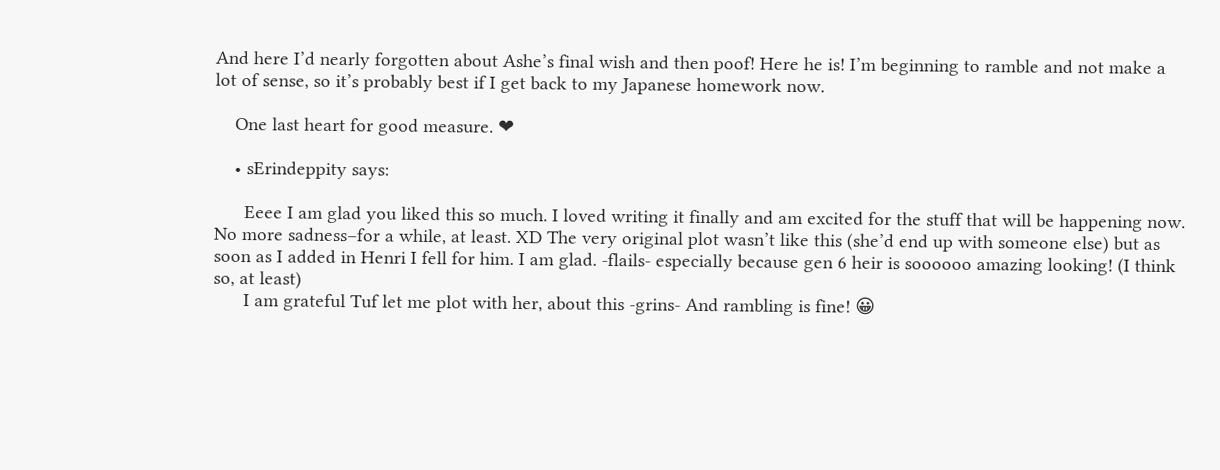And here I’d nearly forgotten about Ashe’s final wish and then poof! Here he is! I’m beginning to ramble and not make a lot of sense, so it’s probably best if I get back to my Japanese homework now.

    One last heart for good measure. ❤

    • sErindeppity says:

      Eeee I am glad you liked this so much. I loved writing it finally and am excited for the stuff that will be happening now. No more sadness–for a while, at least. XD The very original plot wasn’t like this (she’d end up with someone else) but as soon as I added in Henri I fell for him. I am glad. -flails- especially because gen 6 heir is soooooo amazing looking! (I think so, at least)
      I am grateful Tuf let me plot with her, about this -grins- And rambling is fine! 😀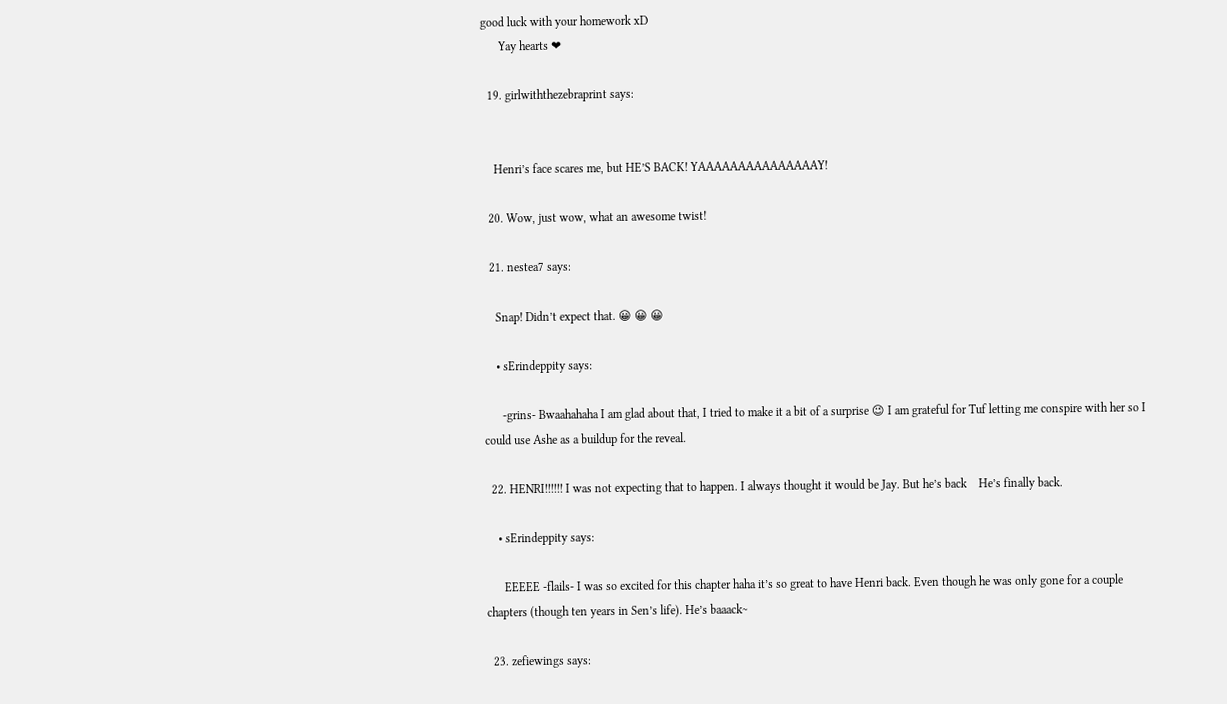good luck with your homework xD
      Yay hearts ❤

  19. girlwiththezebraprint says:


    Henri’s face scares me, but HE’S BACK! YAAAAAAAAAAAAAAAY!

  20. Wow, just wow, what an awesome twist!

  21. nestea7 says:

    Snap! Didn’t expect that. 😀 😀 😀

    • sErindeppity says:

      -grins- Bwaahahaha I am glad about that, I tried to make it a bit of a surprise 😉 I am grateful for Tuf letting me conspire with her so I could use Ashe as a buildup for the reveal.

  22. HENRI!!!!!! I was not expecting that to happen. I always thought it would be Jay. But he’s back    He’s finally back.

    • sErindeppity says:

      EEEEE -flails- I was so excited for this chapter haha it’s so great to have Henri back. Even though he was only gone for a couple chapters (though ten years in Sen’s life). He’s baaack~

  23. zefiewings says: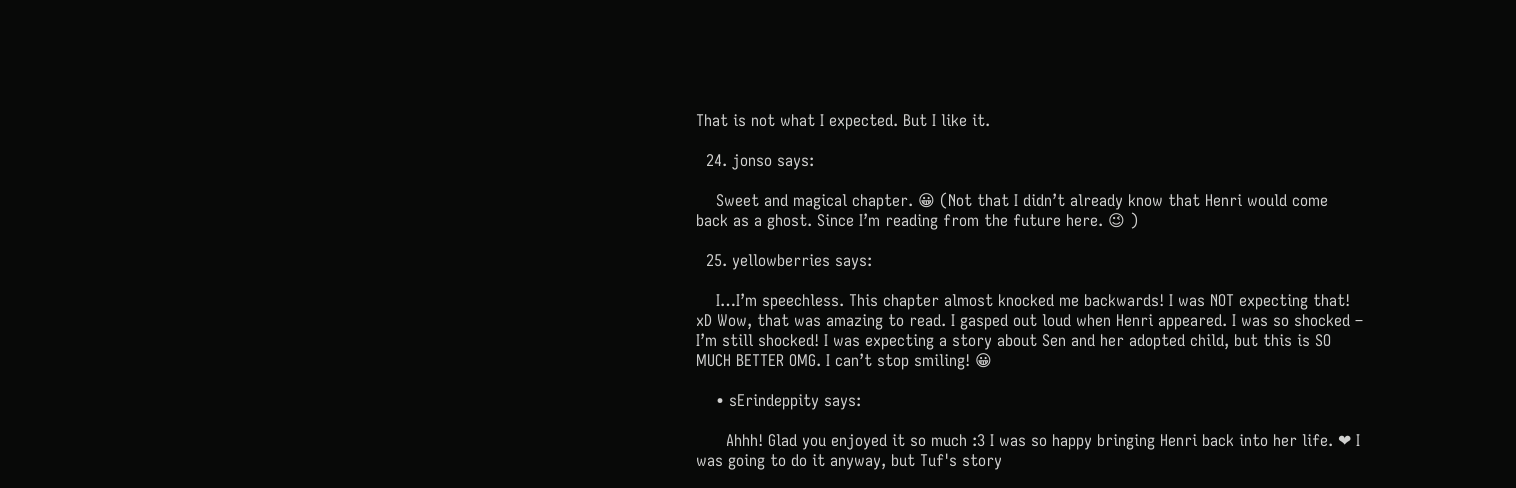That is not what I expected. But I like it.

  24. jonso says:

    Sweet and magical chapter. 😀 (Not that I didn’t already know that Henri would come back as a ghost. Since I’m reading from the future here. 😉 )

  25. yellowberries says:

    I…I’m speechless. This chapter almost knocked me backwards! I was NOT expecting that! xD Wow, that was amazing to read. I gasped out loud when Henri appeared. I was so shocked – I’m still shocked! I was expecting a story about Sen and her adopted child, but this is SO MUCH BETTER OMG. I can’t stop smiling! 😀

    • sErindeppity says:

      Ahhh! Glad you enjoyed it so much :3 I was so happy bringing Henri back into her life. ❤ I was going to do it anyway, but Tuf's story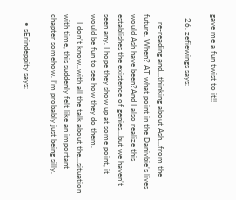gave me a fun twist to it!!

  26. zefiewings says:

    re-reading and…thinking about Ash…from the future. When? AT what point in the Danivbie’s lives would Ash have been?And I also realize this establishes the existence of genies…but we haven’t seen any. I hope they show up at some point, it would be fun to see how they do them.
    I don’t know..with all the talk about the…situation with time, this suddenly felt like an important chapter somehow. I’m probably just being silly.

    • sErindeppity says: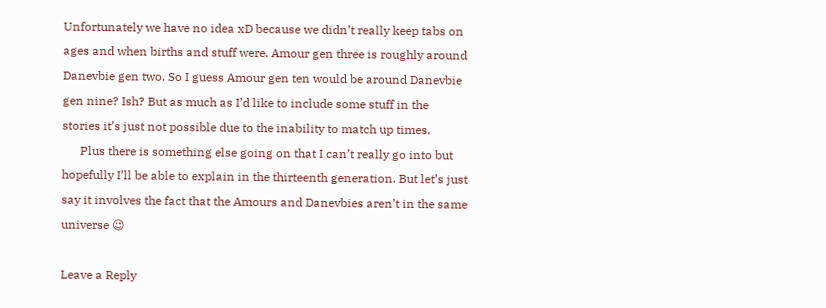Unfortunately we have no idea xD because we didn’t really keep tabs on ages and when births and stuff were. Amour gen three is roughly around Danevbie gen two. So I guess Amour gen ten would be around Danevbie gen nine? Ish? But as much as I’d like to include some stuff in the stories it’s just not possible due to the inability to match up times.
      Plus there is something else going on that I can’t really go into but hopefully I’ll be able to explain in the thirteenth generation. But let’s just say it involves the fact that the Amours and Danevbies aren’t in the same universe 😉

Leave a Reply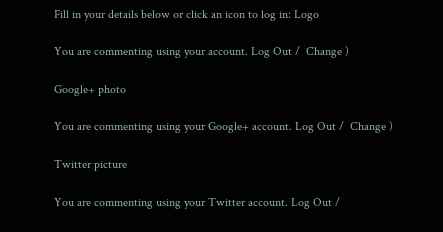Fill in your details below or click an icon to log in: Logo

You are commenting using your account. Log Out /  Change )

Google+ photo

You are commenting using your Google+ account. Log Out /  Change )

Twitter picture

You are commenting using your Twitter account. Log Out /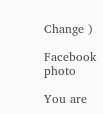Change )

Facebook photo

You are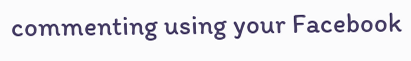commenting using your Facebook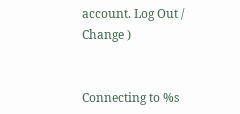account. Log Out /  Change )


Connecting to %s